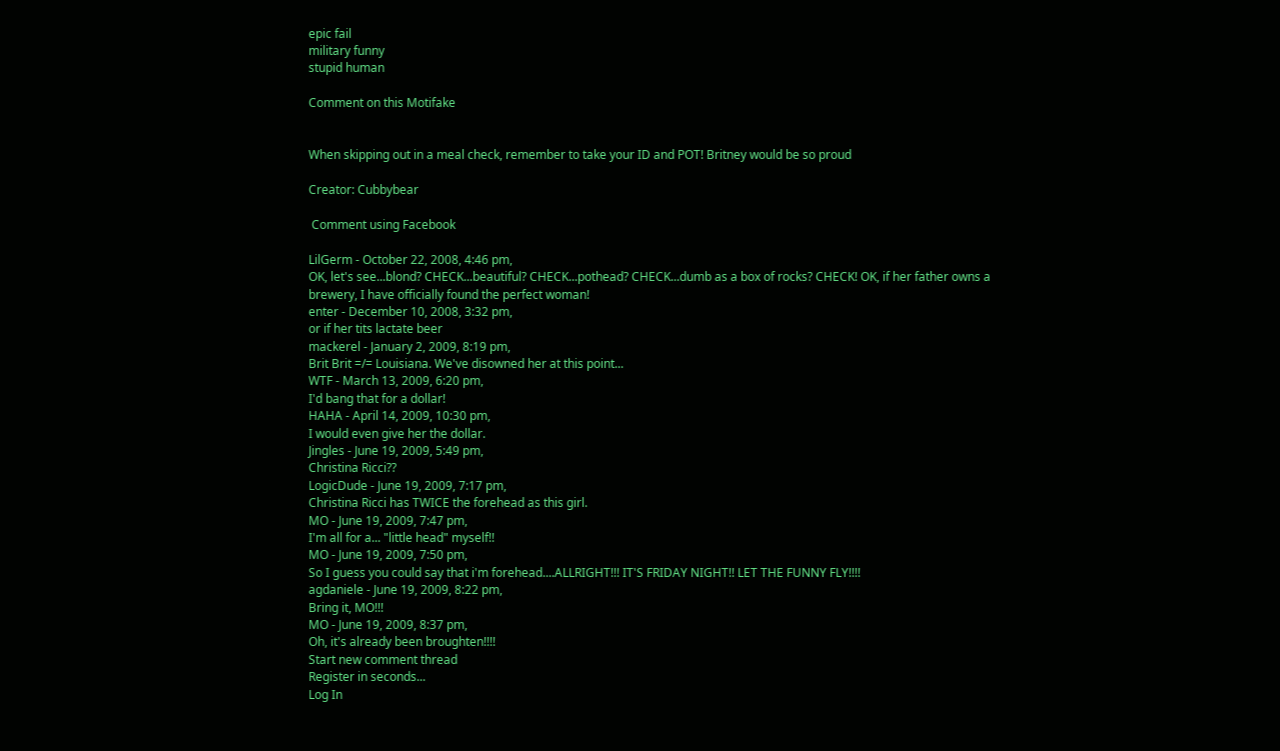epic fail
military funny
stupid human

Comment on this Motifake


When skipping out in a meal check, remember to take your ID and POT! Britney would be so proud

Creator: Cubbybear

 Comment using Facebook

LilGerm - October 22, 2008, 4:46 pm,
OK, let's see...blond? CHECK...beautiful? CHECK...pothead? CHECK...dumb as a box of rocks? CHECK! OK, if her father owns a brewery, I have officially found the perfect woman!
enter - December 10, 2008, 3:32 pm,
or if her tits lactate beer
mackerel - January 2, 2009, 8:19 pm,
Brit Brit =/= Louisiana. We've disowned her at this point...
WTF - March 13, 2009, 6:20 pm,
I'd bang that for a dollar!
HAHA - April 14, 2009, 10:30 pm,
I would even give her the dollar.
Jingles - June 19, 2009, 5:49 pm,
Christina Ricci??
LogicDude - June 19, 2009, 7:17 pm,
Christina Ricci has TWICE the forehead as this girl.
MO - June 19, 2009, 7:47 pm,
I'm all for a... "little head" myself!!
MO - June 19, 2009, 7:50 pm,
So I guess you could say that i'm forehead....ALLRIGHT!!! IT'S FRIDAY NIGHT!! LET THE FUNNY FLY!!!!
agdaniele - June 19, 2009, 8:22 pm,
Bring it, MO!!!
MO - June 19, 2009, 8:37 pm,
Oh, it's already been broughten!!!!
Start new comment thread
Register in seconds...
Log In